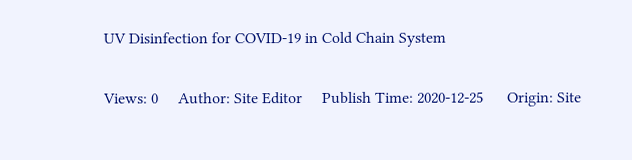UV Disinfection for COVID-19 in Cold Chain System

Views: 0     Author: Site Editor     Publish Time: 2020-12-25      Origin: Site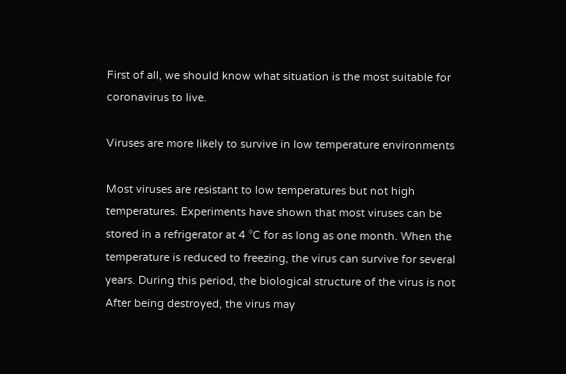First of all, we should know what situation is the most suitable for coronavirus to live.

Viruses are more likely to survive in low temperature environments

Most viruses are resistant to low temperatures but not high temperatures. Experiments have shown that most viruses can be stored in a refrigerator at 4 °C for as long as one month. When the temperature is reduced to freezing, the virus can survive for several years. During this period, the biological structure of the virus is not After being destroyed, the virus may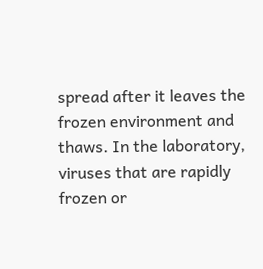spread after it leaves the frozen environment and thaws. In the laboratory, viruses that are rapidly frozen or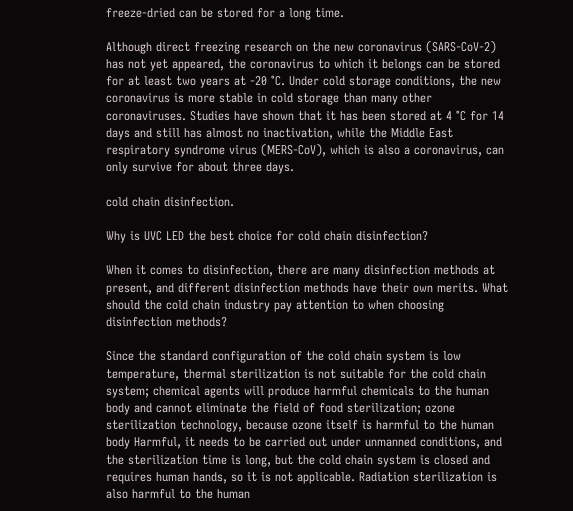freeze-dried can be stored for a long time.

Although direct freezing research on the new coronavirus (SARS-CoV-2) has not yet appeared, the coronavirus to which it belongs can be stored for at least two years at -20 °C. Under cold storage conditions, the new coronavirus is more stable in cold storage than many other coronaviruses. Studies have shown that it has been stored at 4 °C for 14 days and still has almost no inactivation, while the Middle East respiratory syndrome virus (MERS-CoV), which is also a coronavirus, can only survive for about three days.

cold chain disinfection.

Why is UVC LED the best choice for cold chain disinfection?

When it comes to disinfection, there are many disinfection methods at present, and different disinfection methods have their own merits. What should the cold chain industry pay attention to when choosing disinfection methods?

Since the standard configuration of the cold chain system is low temperature, thermal sterilization is not suitable for the cold chain system; chemical agents will produce harmful chemicals to the human body and cannot eliminate the field of food sterilization; ozone sterilization technology, because ozone itself is harmful to the human body Harmful, it needs to be carried out under unmanned conditions, and the sterilization time is long, but the cold chain system is closed and requires human hands, so it is not applicable. Radiation sterilization is also harmful to the human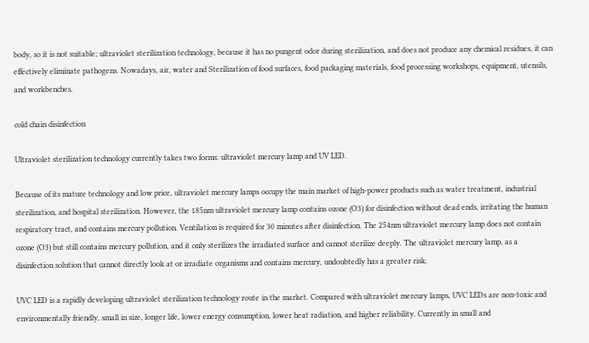body, so it is not suitable; ultraviolet sterilization technology, because it has no pungent odor during sterilization, and does not produce any chemical residues, it can effectively eliminate pathogens. Nowadays, air, water and Sterilization of food surfaces, food packaging materials, food processing workshops, equipment, utensils, and workbenches.

cold chain disinfection

Ultraviolet sterilization technology currently takes two forms: ultraviolet mercury lamp and UV LED.

Because of its mature technology and low price, ultraviolet mercury lamps occupy the main market of high-power products such as water treatment, industrial sterilization, and hospital sterilization. However, the 185nm ultraviolet mercury lamp contains ozone (O3) for disinfection without dead ends, irritating the human respiratory tract, and contains mercury pollution. Ventilation is required for 30 minutes after disinfection. The 254nm ultraviolet mercury lamp does not contain ozone (O3) but still contains mercury pollution, and it only sterilizes the irradiated surface and cannot sterilize deeply. The ultraviolet mercury lamp, as a disinfection solution that cannot directly look at or irradiate organisms and contains mercury, undoubtedly has a greater risk.

UVC LED is a rapidly developing ultraviolet sterilization technology route in the market. Compared with ultraviolet mercury lamps, UVC LEDs are non-toxic and environmentally friendly, small in size, longer life, lower energy consumption, lower heat radiation, and higher reliability. Currently in small and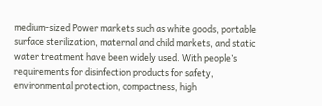medium-sized Power markets such as white goods, portable surface sterilization, maternal and child markets, and static water treatment have been widely used. With people’s requirements for disinfection products for safety, environmental protection, compactness, high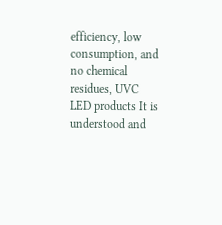efficiency, low consumption, and no chemical residues, UVC LED products It is understood and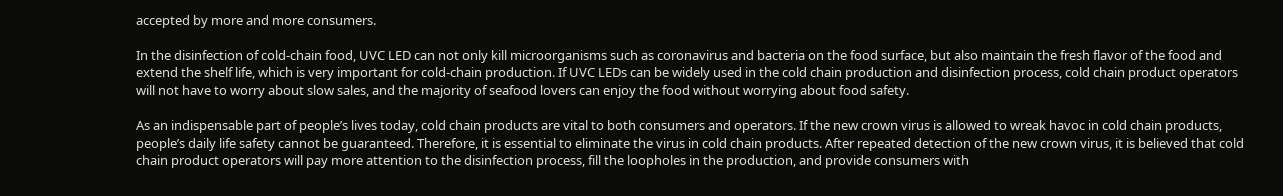accepted by more and more consumers.

In the disinfection of cold-chain food, UVC LED can not only kill microorganisms such as coronavirus and bacteria on the food surface, but also maintain the fresh flavor of the food and extend the shelf life, which is very important for cold-chain production. If UVC LEDs can be widely used in the cold chain production and disinfection process, cold chain product operators will not have to worry about slow sales, and the majority of seafood lovers can enjoy the food without worrying about food safety.

As an indispensable part of people’s lives today, cold chain products are vital to both consumers and operators. If the new crown virus is allowed to wreak havoc in cold chain products, people’s daily life safety cannot be guaranteed. Therefore, it is essential to eliminate the virus in cold chain products. After repeated detection of the new crown virus, it is believed that cold chain product operators will pay more attention to the disinfection process, fill the loopholes in the production, and provide consumers with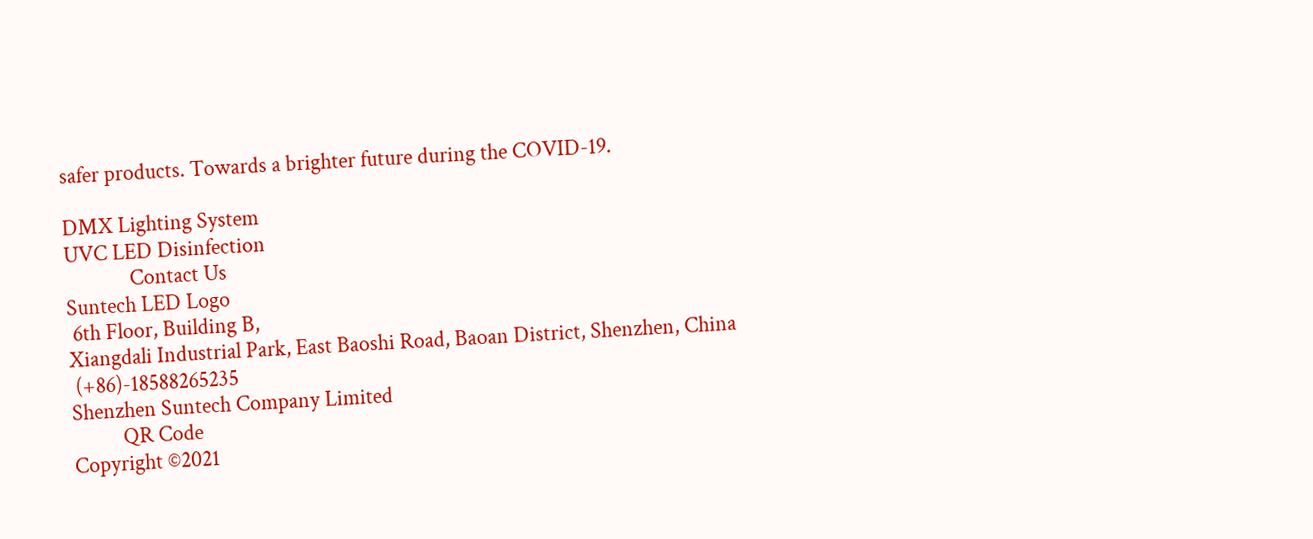safer products. Towards a brighter future during the COVID-19.

DMX Lighting System
UVC LED Disinfection
             Contact Us
Suntech LED Logo
 6th Floor, Building B,
Xiangdali Industrial Park, East Baoshi Road, Baoan District, Shenzhen, China
 (+86)-18588265235
Shenzhen Suntech Company Limited
          QR Code
Copyright ©2021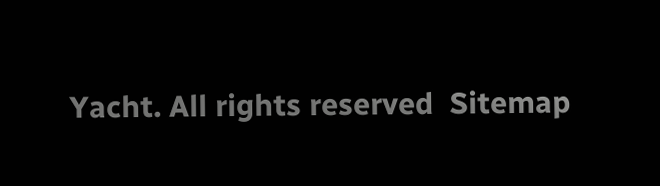Yacht. All rights reserved  Sitemap